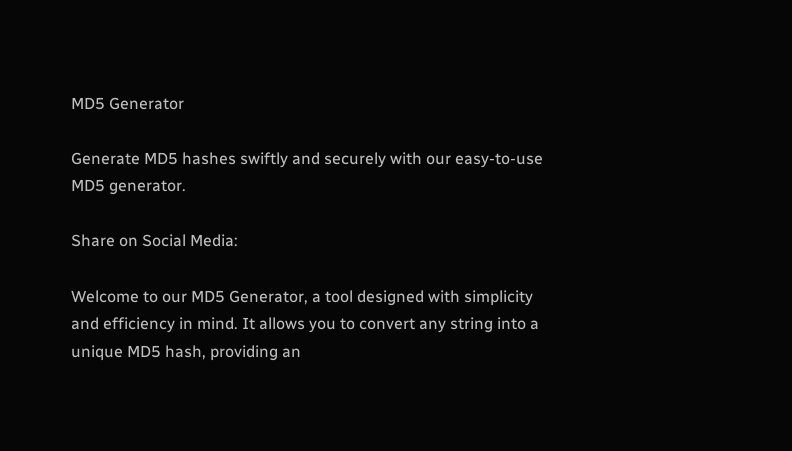MD5 Generator

Generate MD5 hashes swiftly and securely with our easy-to-use MD5 generator.

Share on Social Media:

Welcome to our MD5 Generator, a tool designed with simplicity and efficiency in mind. It allows you to convert any string into a unique MD5 hash, providing an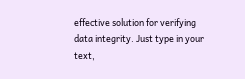effective solution for verifying data integrity. Just type in your text,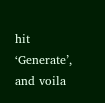hit ‘Generate’, and voila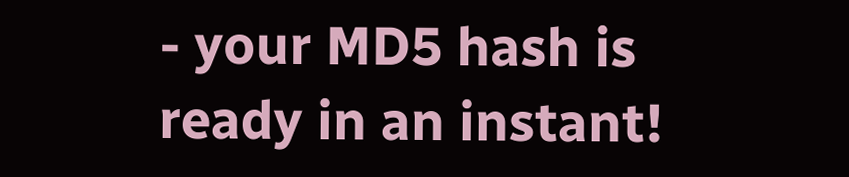- your MD5 hash is ready in an instant!